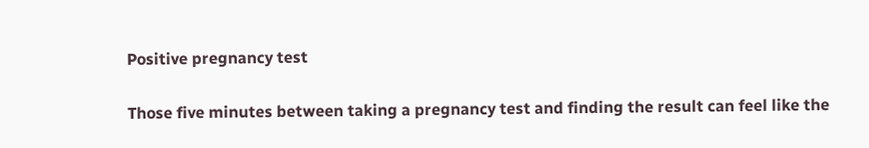Positive pregnancy test

Those five minutes between taking a pregnancy test and finding the result can feel like the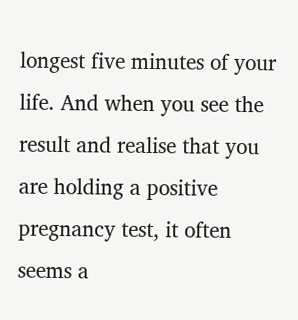longest five minutes of your life. And when you see the result and realise that you are holding a positive pregnancy test, it often seems a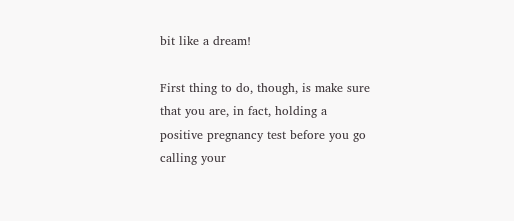bit like a dream!

First thing to do, though, is make sure that you are, in fact, holding a positive pregnancy test before you go calling your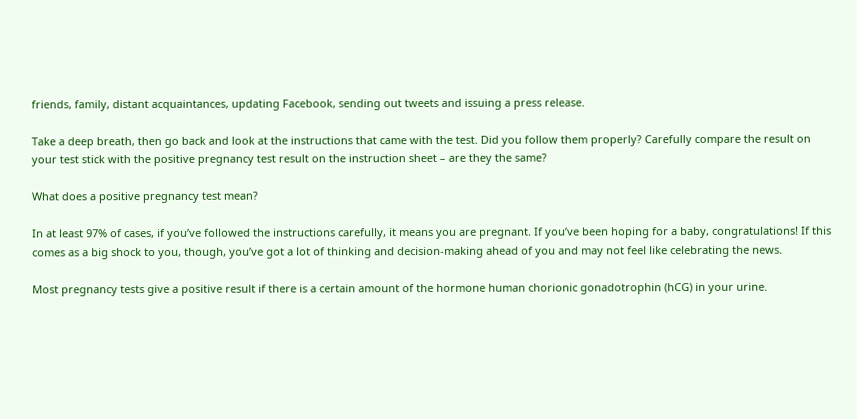friends, family, distant acquaintances, updating Facebook, sending out tweets and issuing a press release.

Take a deep breath, then go back and look at the instructions that came with the test. Did you follow them properly? Carefully compare the result on your test stick with the positive pregnancy test result on the instruction sheet – are they the same?

What does a positive pregnancy test mean?

In at least 97% of cases, if you’ve followed the instructions carefully, it means you are pregnant. If you’ve been hoping for a baby, congratulations! If this comes as a big shock to you, though, you’ve got a lot of thinking and decision-making ahead of you and may not feel like celebrating the news.

Most pregnancy tests give a positive result if there is a certain amount of the hormone human chorionic gonadotrophin (hCG) in your urine.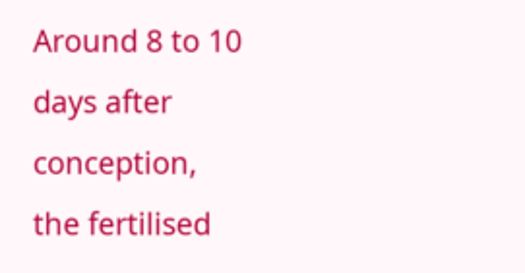Around 8 to 10 days after conception, the fertilised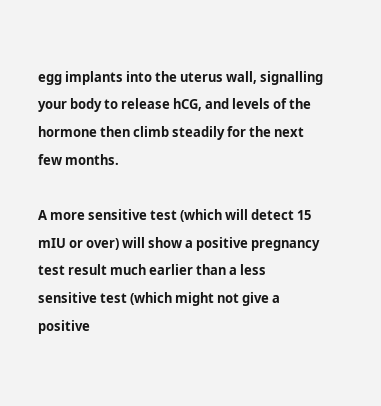egg implants into the uterus wall, signalling your body to release hCG, and levels of the hormone then climb steadily for the next few months.

A more sensitive test (which will detect 15 mIU or over) will show a positive pregnancy test result much earlier than a less sensitive test (which might not give a positive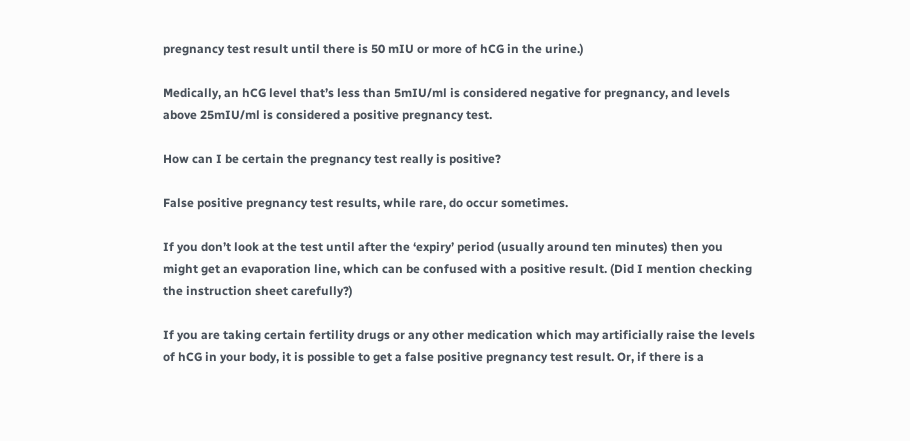pregnancy test result until there is 50 mIU or more of hCG in the urine.)

Medically, an hCG level that’s less than 5mIU/ml is considered negative for pregnancy, and levels above 25mIU/ml is considered a positive pregnancy test.

How can I be certain the pregnancy test really is positive?

False positive pregnancy test results, while rare, do occur sometimes.

If you don’t look at the test until after the ‘expiry’ period (usually around ten minutes) then you might get an evaporation line, which can be confused with a positive result. (Did I mention checking the instruction sheet carefully?)

If you are taking certain fertility drugs or any other medication which may artificially raise the levels of hCG in your body, it is possible to get a false positive pregnancy test result. Or, if there is a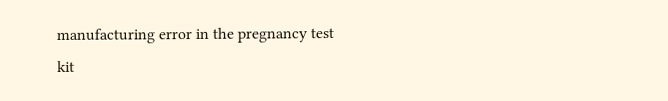manufacturing error in the pregnancy test kit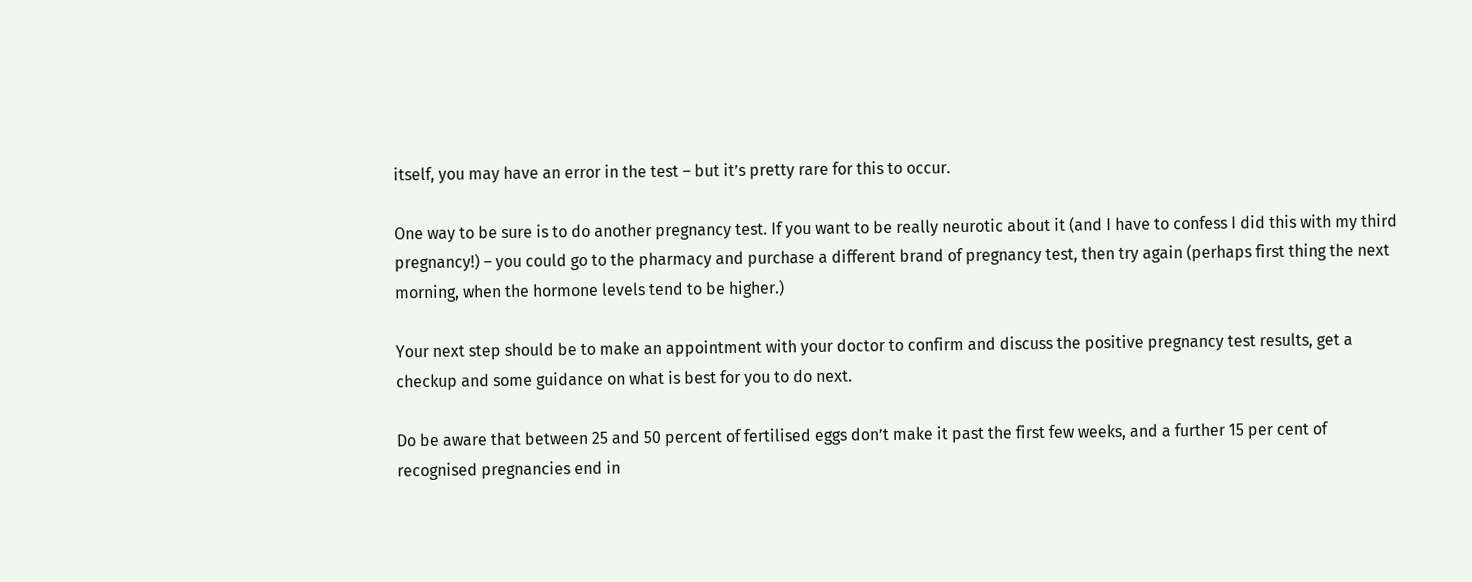itself, you may have an error in the test – but it’s pretty rare for this to occur.

One way to be sure is to do another pregnancy test. If you want to be really neurotic about it (and I have to confess I did this with my third pregnancy!) – you could go to the pharmacy and purchase a different brand of pregnancy test, then try again (perhaps first thing the next morning, when the hormone levels tend to be higher.)

Your next step should be to make an appointment with your doctor to confirm and discuss the positive pregnancy test results, get a checkup and some guidance on what is best for you to do next.

Do be aware that between 25 and 50 percent of fertilised eggs don’t make it past the first few weeks, and a further 15 per cent of recognised pregnancies end in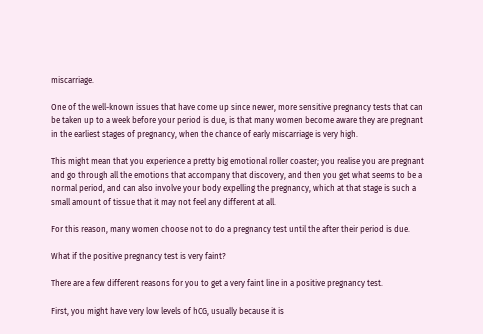miscarriage.

One of the well-known issues that have come up since newer, more sensitive pregnancy tests that can be taken up to a week before your period is due, is that many women become aware they are pregnant in the earliest stages of pregnancy, when the chance of early miscarriage is very high.

This might mean that you experience a pretty big emotional roller coaster; you realise you are pregnant and go through all the emotions that accompany that discovery, and then you get what seems to be a normal period, and can also involve your body expelling the pregnancy, which at that stage is such a small amount of tissue that it may not feel any different at all.

For this reason, many women choose not to do a pregnancy test until the after their period is due.

What if the positive pregnancy test is very faint?

There are a few different reasons for you to get a very faint line in a positive pregnancy test.

First, you might have very low levels of hCG, usually because it is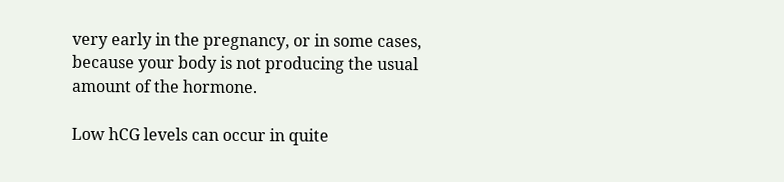very early in the pregnancy, or in some cases, because your body is not producing the usual amount of the hormone.

Low hCG levels can occur in quite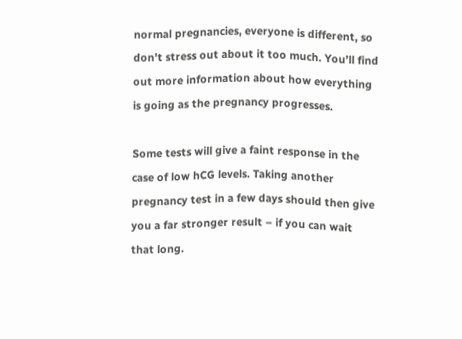normal pregnancies, everyone is different, so don’t stress out about it too much. You’ll find out more information about how everything is going as the pregnancy progresses.

Some tests will give a faint response in the case of low hCG levels. Taking another pregnancy test in a few days should then give you a far stronger result – if you can wait that long.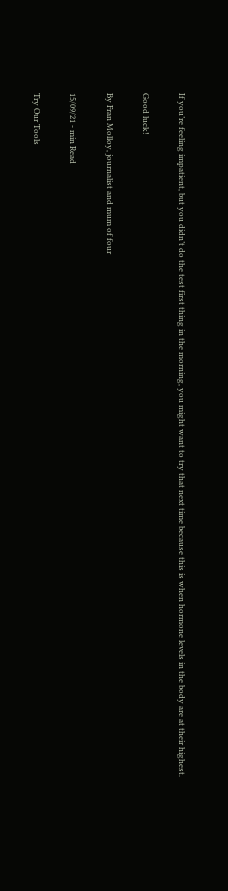If you’re feeling impatient, but you didn’t do the test first thing in the morning, you might want to try that next time because this is when hormone levels in the body are at their highest.

Good luck!

By Fran Molloy, journalist and mum of four

15/09/21 - min Read

Try Our Tools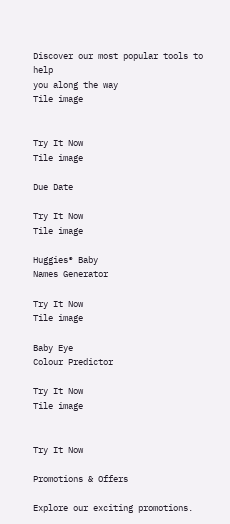Discover our most popular tools to help
you along the way
Tile image


Try It Now
Tile image

Due Date

Try It Now
Tile image

Huggies® Baby
Names Generator

Try It Now
Tile image

Baby Eye
Colour Predictor

Try It Now
Tile image


Try It Now

Promotions & Offers

Explore our exciting promotions.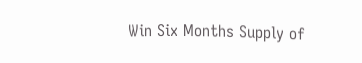Win Six Months Supply of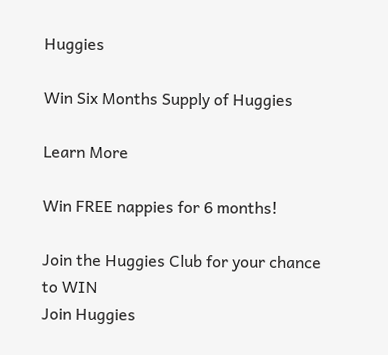Huggies

Win Six Months Supply of Huggies

Learn More

Win FREE nappies for 6 months!

Join the Huggies Club for your chance to WIN
Join Huggies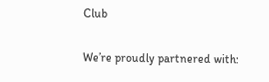Club

We’re proudly partnered with: